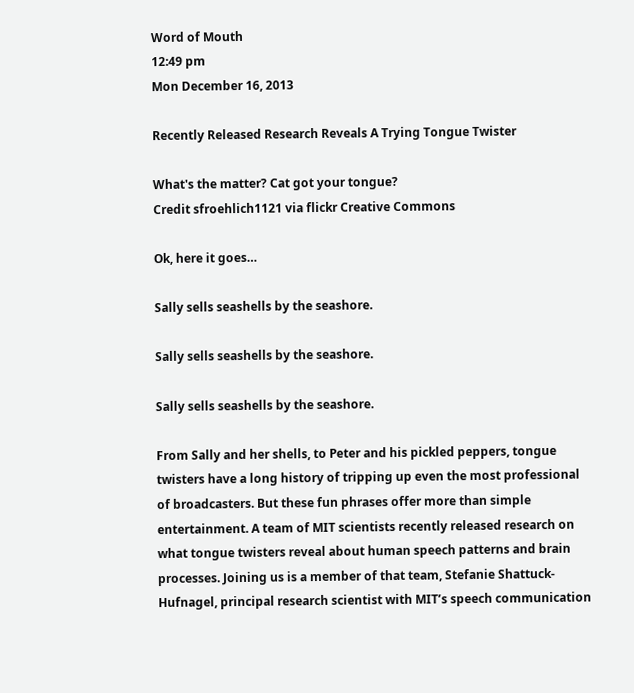Word of Mouth
12:49 pm
Mon December 16, 2013

Recently Released Research Reveals A Trying Tongue Twister

What's the matter? Cat got your tongue?
Credit sfroehlich1121 via flickr Creative Commons

Ok, here it goes…

Sally sells seashells by the seashore.

Sally sells seashells by the seashore.

Sally sells seashells by the seashore.

From Sally and her shells, to Peter and his pickled peppers, tongue twisters have a long history of tripping up even the most professional of broadcasters. But these fun phrases offer more than simple entertainment. A team of MIT scientists recently released research on what tongue twisters reveal about human speech patterns and brain processes. Joining us is a member of that team, Stefanie Shattuck-Hufnagel, principal research scientist with MIT’s speech communication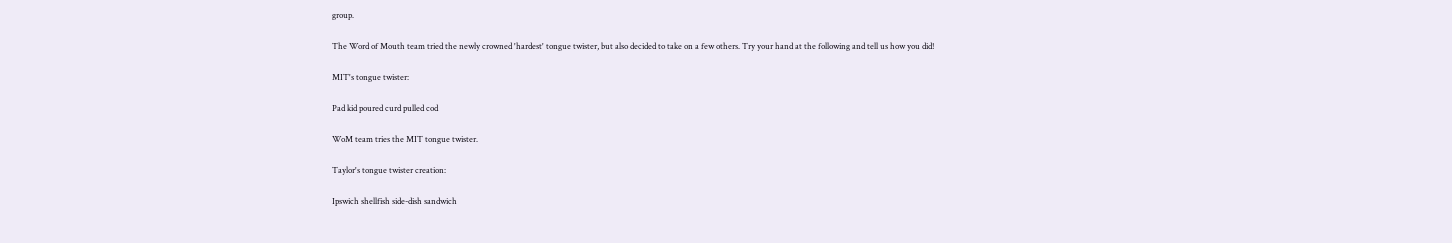group.

The Word of Mouth team tried the newly crowned 'hardest' tongue twister, but also decided to take on a few others. Try your hand at the following and tell us how you did!

MIT's tongue twister:

Pad kid poured curd pulled cod

WoM team tries the MIT tongue twister.

Taylor's tongue twister creation:

Ipswich shellfish side-dish sandwich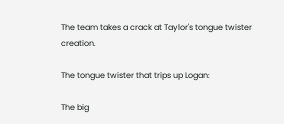The team takes a crack at Taylor's tongue twister creation.

The tongue twister that trips up Logan:

The big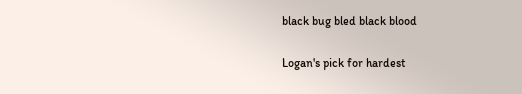black bug bled black blood

Logan's pick for hardest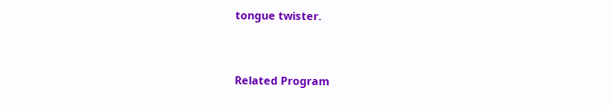tongue twister.


Related Program